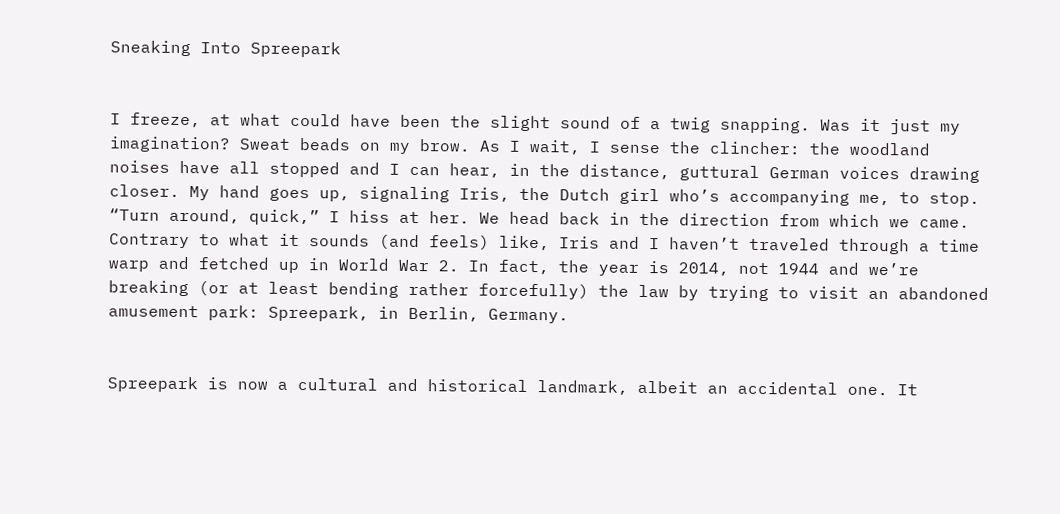Sneaking Into Spreepark


I freeze, at what could have been the slight sound of a twig snapping. Was it just my imagination? Sweat beads on my brow. As I wait, I sense the clincher: the woodland noises have all stopped and I can hear, in the distance, guttural German voices drawing closer. My hand goes up, signaling Iris, the Dutch girl who’s accompanying me, to stop. “Turn around, quick,” I hiss at her. We head back in the direction from which we came. Contrary to what it sounds (and feels) like, Iris and I haven’t traveled through a time warp and fetched up in World War 2. In fact, the year is 2014, not 1944 and we’re breaking (or at least bending rather forcefully) the law by trying to visit an abandoned amusement park: Spreepark, in Berlin, Germany.


Spreepark is now a cultural and historical landmark, albeit an accidental one. It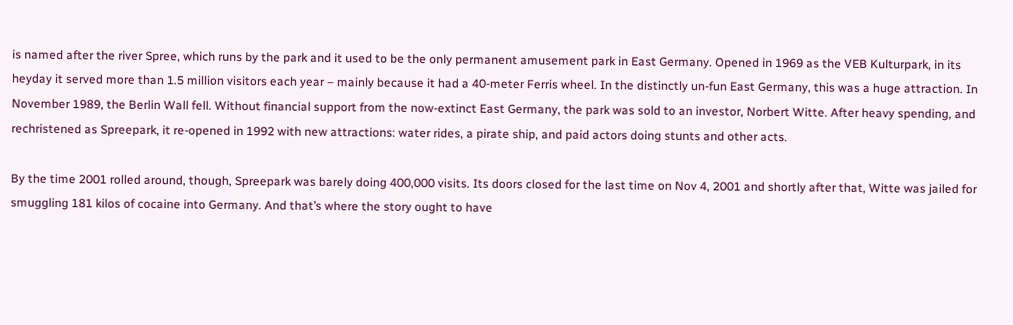is named after the river Spree, which runs by the park and it used to be the only permanent amusement park in East Germany. Opened in 1969 as the VEB Kulturpark, in its heyday it served more than 1.5 million visitors each year – mainly because it had a 40-meter Ferris wheel. In the distinctly un-fun East Germany, this was a huge attraction. In November 1989, the Berlin Wall fell. Without financial support from the now-extinct East Germany, the park was sold to an investor, Norbert Witte. After heavy spending, and rechristened as Spreepark, it re-opened in 1992 with new attractions: water rides, a pirate ship, and paid actors doing stunts and other acts.

By the time 2001 rolled around, though, Spreepark was barely doing 400,000 visits. Its doors closed for the last time on Nov 4, 2001 and shortly after that, Witte was jailed for smuggling 181 kilos of cocaine into Germany. And that’s where the story ought to have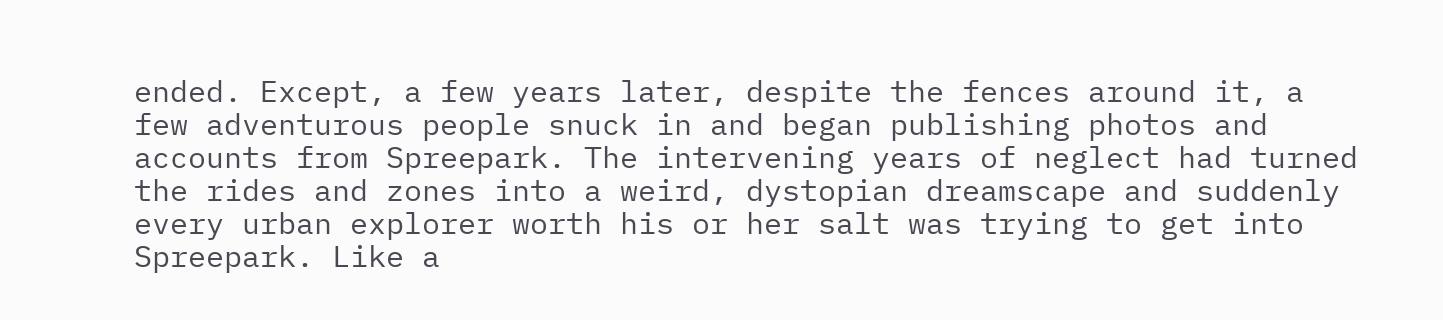ended. Except, a few years later, despite the fences around it, a few adventurous people snuck in and began publishing photos and accounts from Spreepark. The intervening years of neglect had turned the rides and zones into a weird, dystopian dreamscape and suddenly every urban explorer worth his or her salt was trying to get into Spreepark. Like a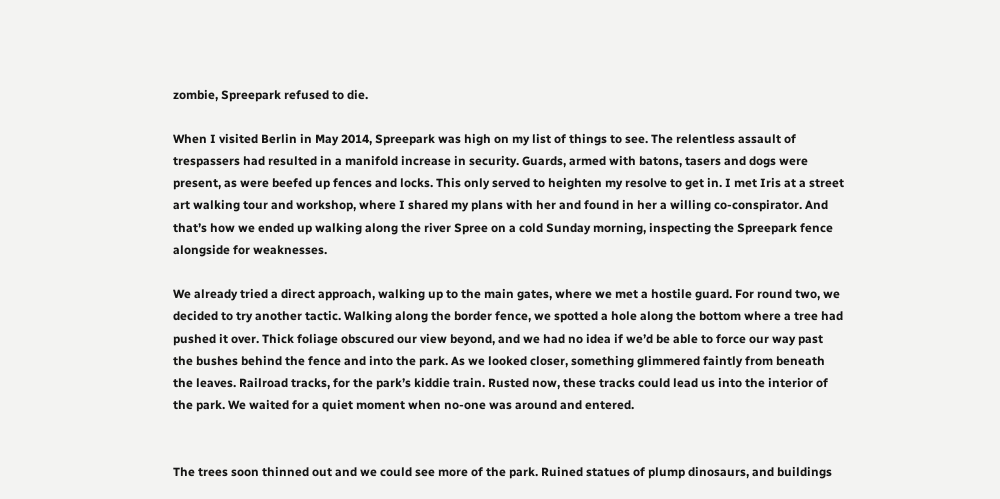zombie, Spreepark refused to die.

When I visited Berlin in May 2014, Spreepark was high on my list of things to see. The relentless assault of trespassers had resulted in a manifold increase in security. Guards, armed with batons, tasers and dogs were present, as were beefed up fences and locks. This only served to heighten my resolve to get in. I met Iris at a street art walking tour and workshop, where I shared my plans with her and found in her a willing co-conspirator. And that’s how we ended up walking along the river Spree on a cold Sunday morning, inspecting the Spreepark fence alongside for weaknesses.

We already tried a direct approach, walking up to the main gates, where we met a hostile guard. For round two, we decided to try another tactic. Walking along the border fence, we spotted a hole along the bottom where a tree had pushed it over. Thick foliage obscured our view beyond, and we had no idea if we’d be able to force our way past the bushes behind the fence and into the park. As we looked closer, something glimmered faintly from beneath the leaves. Railroad tracks, for the park’s kiddie train. Rusted now, these tracks could lead us into the interior of the park. We waited for a quiet moment when no-one was around and entered.


The trees soon thinned out and we could see more of the park. Ruined statues of plump dinosaurs, and buildings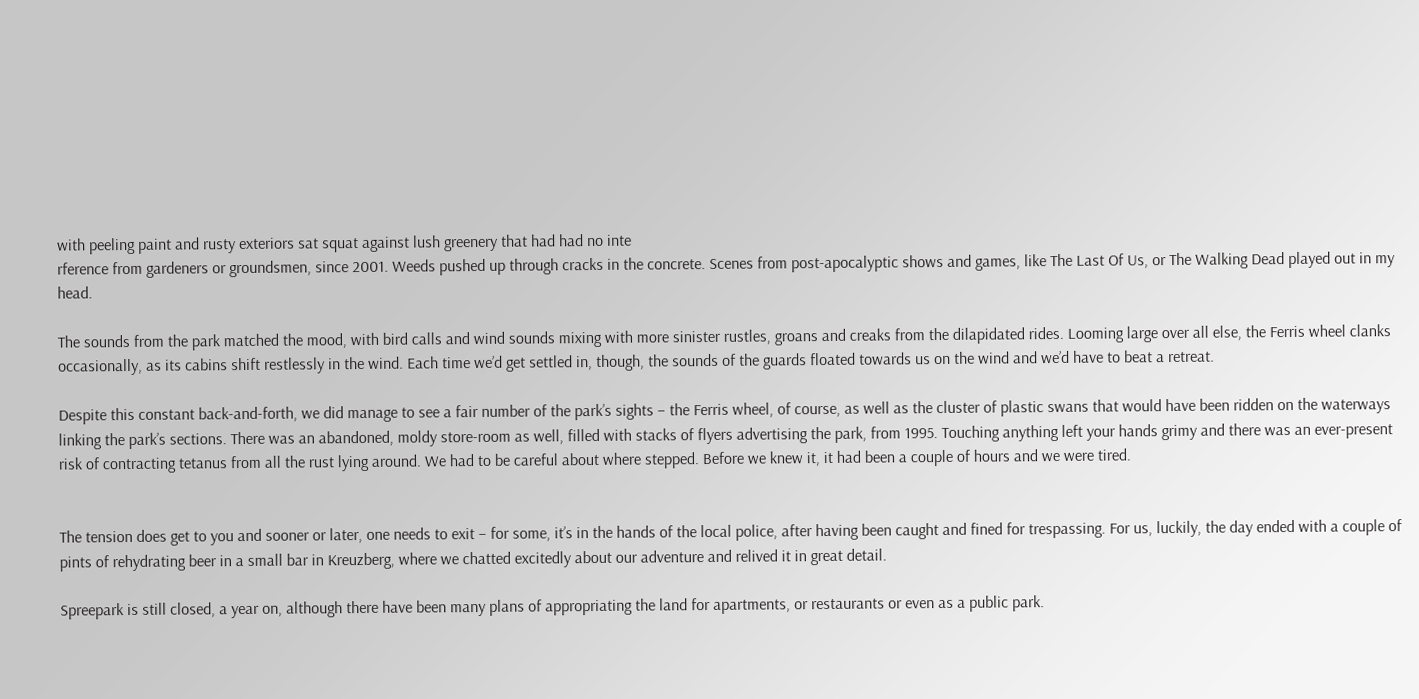with peeling paint and rusty exteriors sat squat against lush greenery that had had no inte
rference from gardeners or groundsmen, since 2001. Weeds pushed up through cracks in the concrete. Scenes from post-apocalyptic shows and games, like The Last Of Us, or The Walking Dead played out in my head.

The sounds from the park matched the mood, with bird calls and wind sounds mixing with more sinister rustles, groans and creaks from the dilapidated rides. Looming large over all else, the Ferris wheel clanks occasionally, as its cabins shift restlessly in the wind. Each time we’d get settled in, though, the sounds of the guards floated towards us on the wind and we’d have to beat a retreat.

Despite this constant back-and-forth, we did manage to see a fair number of the park’s sights – the Ferris wheel, of course, as well as the cluster of plastic swans that would have been ridden on the waterways linking the park’s sections. There was an abandoned, moldy store-room as well, filled with stacks of flyers advertising the park, from 1995. Touching anything left your hands grimy and there was an ever-present risk of contracting tetanus from all the rust lying around. We had to be careful about where stepped. Before we knew it, it had been a couple of hours and we were tired.


The tension does get to you and sooner or later, one needs to exit – for some, it’s in the hands of the local police, after having been caught and fined for trespassing. For us, luckily, the day ended with a couple of pints of rehydrating beer in a small bar in Kreuzberg, where we chatted excitedly about our adventure and relived it in great detail.

Spreepark is still closed, a year on, although there have been many plans of appropriating the land for apartments, or restaurants or even as a public park.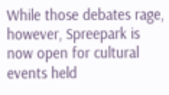While those debates rage, however, Spreepark is now open for cultural events held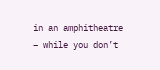in an amphitheatre – while you don’t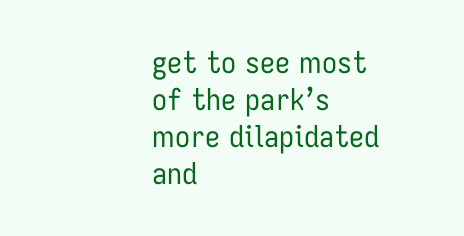get to see most of the park’s more dilapidated and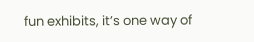fun exhibits, it’s one way of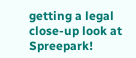getting a legal close-up look at Spreepark!